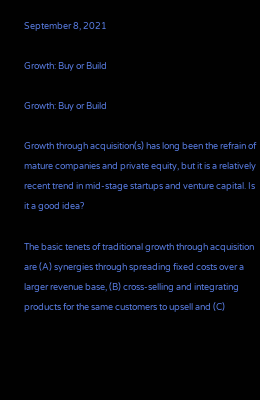September 8, 2021

Growth: Buy or Build

Growth: Buy or Build

Growth through acquisition(s) has long been the refrain of mature companies and private equity, but it is a relatively recent trend in mid-stage startups and venture capital. Is it a good idea?

The basic tenets of traditional growth through acquisition are (A) synergies through spreading fixed costs over a larger revenue base, (B) cross-selling and integrating products for the same customers to upsell and (C)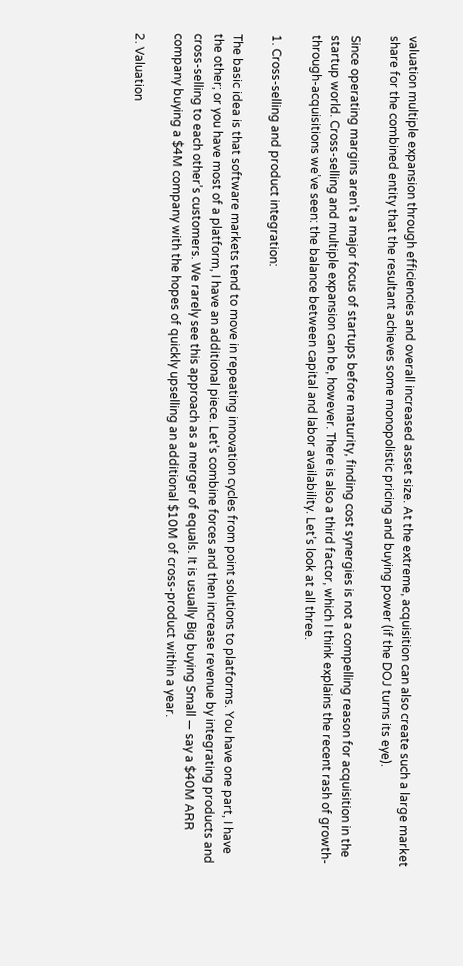valuation multiple expansion through efficiencies and overall increased asset size. At the extreme, acquisition can also create such a large market share for the combined entity that the resultant achieves some monopolistic pricing and buying power (if the DOJ turns its eye).

Since operating margins aren’t a major focus of startups before maturity, finding cost synergies is not a compelling reason for acquisition in the startup world. Cross-selling and multiple expansion can be, however. There is also a third factor, which I think explains the recent rash of growth-through-acquisitions we’ve seen: the balance between capital and labor availability. Let’s look at all three.

1. Cross-selling and product integration:

The basic idea is that software markets tend to move in repeating innovation cycles from point solutions to platforms. You have one part, I have the other; or you have most of a platform, I have an additional piece. Let’s combine forces and then increase revenue by integrating products and cross-selling to each other’s customers. We rarely see this approach as a merger of equals. It is usually Big buying Small — say a $40M ARR company buying a $4M company with the hopes of quickly upselling an additional $10M of cross-product within a year.

2. Valuation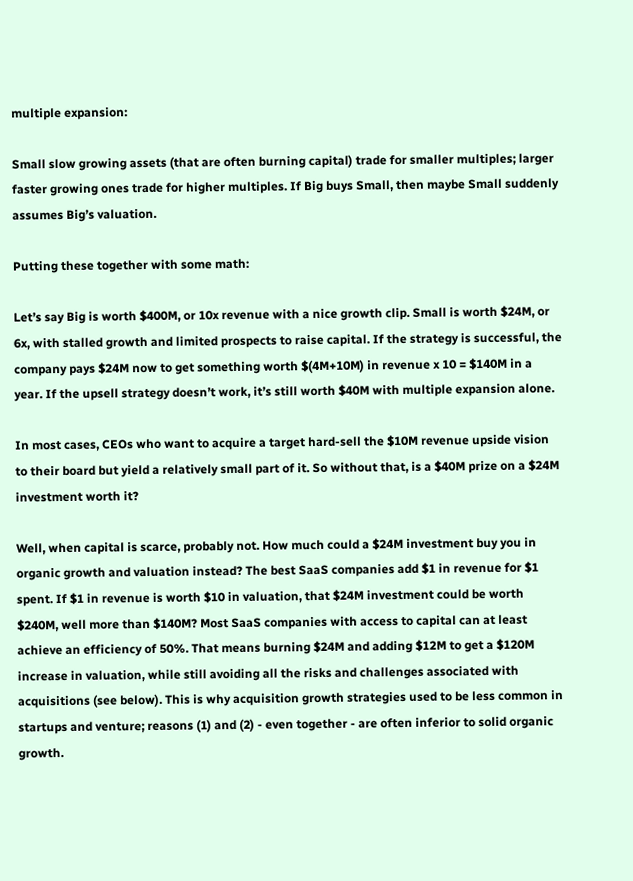multiple expansion:

Small slow growing assets (that are often burning capital) trade for smaller multiples; larger faster growing ones trade for higher multiples. If Big buys Small, then maybe Small suddenly assumes Big’s valuation.

Putting these together with some math:

Let’s say Big is worth $400M, or 10x revenue with a nice growth clip. Small is worth $24M, or 6x, with stalled growth and limited prospects to raise capital. If the strategy is successful, the company pays $24M now to get something worth $(4M+10M) in revenue x 10 = $140M in a year. If the upsell strategy doesn’t work, it’s still worth $40M with multiple expansion alone.

In most cases, CEOs who want to acquire a target hard-sell the $10M revenue upside vision to their board but yield a relatively small part of it. So without that, is a $40M prize on a $24M investment worth it?

Well, when capital is scarce, probably not. How much could a $24M investment buy you in organic growth and valuation instead? The best SaaS companies add $1 in revenue for $1 spent. If $1 in revenue is worth $10 in valuation, that $24M investment could be worth $240M, well more than $140M? Most SaaS companies with access to capital can at least achieve an efficiency of 50%. That means burning $24M and adding $12M to get a $120M increase in valuation, while still avoiding all the risks and challenges associated with acquisitions (see below). This is why acquisition growth strategies used to be less common in startups and venture; reasons (1) and (2) - even together - are often inferior to solid organic growth.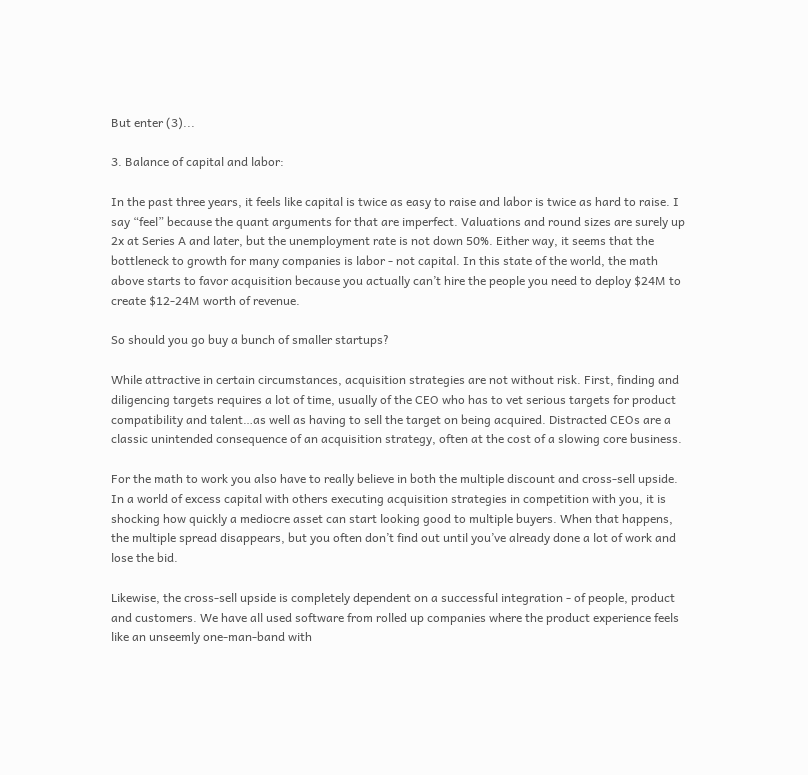But enter (3)...

3. Balance of capital and labor:

In the past three years, it feels like capital is twice as easy to raise and labor is twice as hard to raise. I say “feel” because the quant arguments for that are imperfect. Valuations and round sizes are surely up 2x at Series A and later, but the unemployment rate is not down 50%. Either way, it seems that the bottleneck to growth for many companies is labor - not capital. In this state of the world, the math above starts to favor acquisition because you actually can’t hire the people you need to deploy $24M to create $12-24M worth of revenue.

So should you go buy a bunch of smaller startups?

While attractive in certain circumstances, acquisition strategies are not without risk. First, finding and diligencing targets requires a lot of time, usually of the CEO who has to vet serious targets for product compatibility and talent…as well as having to sell the target on being acquired. Distracted CEOs are a classic unintended consequence of an acquisition strategy, often at the cost of a slowing core business.

For the math to work you also have to really believe in both the multiple discount and cross-sell upside. In a world of excess capital with others executing acquisition strategies in competition with you, it is shocking how quickly a mediocre asset can start looking good to multiple buyers. When that happens, the multiple spread disappears, but you often don’t find out until you’ve already done a lot of work and lose the bid.

Likewise, the cross-sell upside is completely dependent on a successful integration - of people, product and customers. We have all used software from rolled up companies where the product experience feels like an unseemly one-man-band with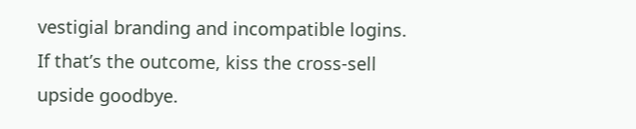vestigial branding and incompatible logins. If that’s the outcome, kiss the cross-sell upside goodbye.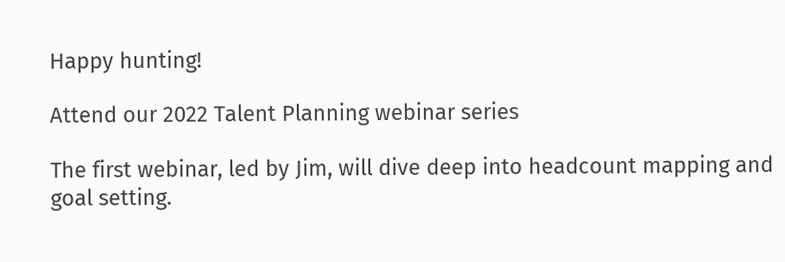Happy hunting!

Attend our 2022 Talent Planning webinar series

The first webinar, led by Jim, will dive deep into headcount mapping and goal setting.